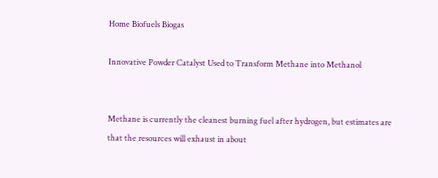Home Biofuels Biogas

Innovative Powder Catalyst Used to Transform Methane into Methanol


Methane is currently the cleanest burning fuel after hydrogen, but estimates are that the resources will exhaust in about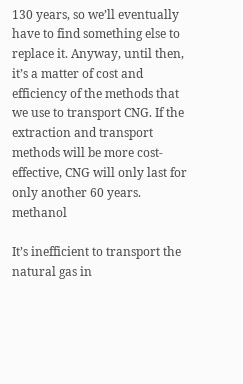130 years, so we’ll eventually have to find something else to replace it. Anyway, until then, it’s a matter of cost and efficiency of the methods that we use to transport CNG. If the extraction and transport methods will be more cost-effective, CNG will only last for only another 60 years. methanol

It’s inefficient to transport the natural gas in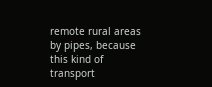remote rural areas by pipes, because this kind of transport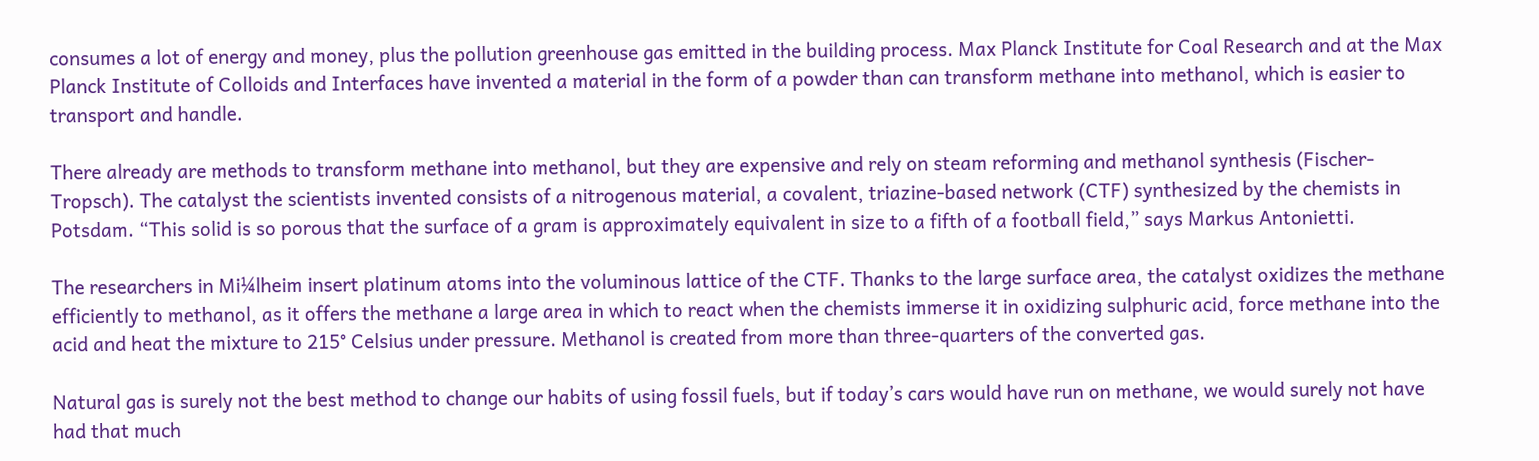consumes a lot of energy and money, plus the pollution greenhouse gas emitted in the building process. Max Planck Institute for Coal Research and at the Max Planck Institute of Colloids and Interfaces have invented a material in the form of a powder than can transform methane into methanol, which is easier to transport and handle.

There already are methods to transform methane into methanol, but they are expensive and rely on steam reforming and methanol synthesis (Fischer-Tropsch). The catalyst the scientists invented consists of a nitrogenous material, a covalent, triazine-based network (CTF) synthesized by the chemists in Potsdam. “This solid is so porous that the surface of a gram is approximately equivalent in size to a fifth of a football field,” says Markus Antonietti.

The researchers in Mi¼lheim insert platinum atoms into the voluminous lattice of the CTF. Thanks to the large surface area, the catalyst oxidizes the methane efficiently to methanol, as it offers the methane a large area in which to react when the chemists immerse it in oxidizing sulphuric acid, force methane into the acid and heat the mixture to 215° Celsius under pressure. Methanol is created from more than three-quarters of the converted gas.

Natural gas is surely not the best method to change our habits of using fossil fuels, but if today’s cars would have run on methane, we would surely not have had that much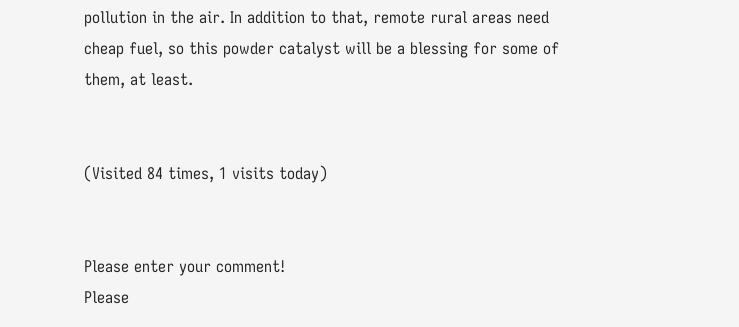pollution in the air. In addition to that, remote rural areas need cheap fuel, so this powder catalyst will be a blessing for some of them, at least.


(Visited 84 times, 1 visits today)


Please enter your comment!
Please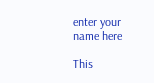enter your name here

This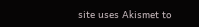site uses Akismet to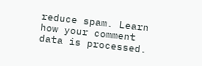reduce spam. Learn how your comment data is processed.